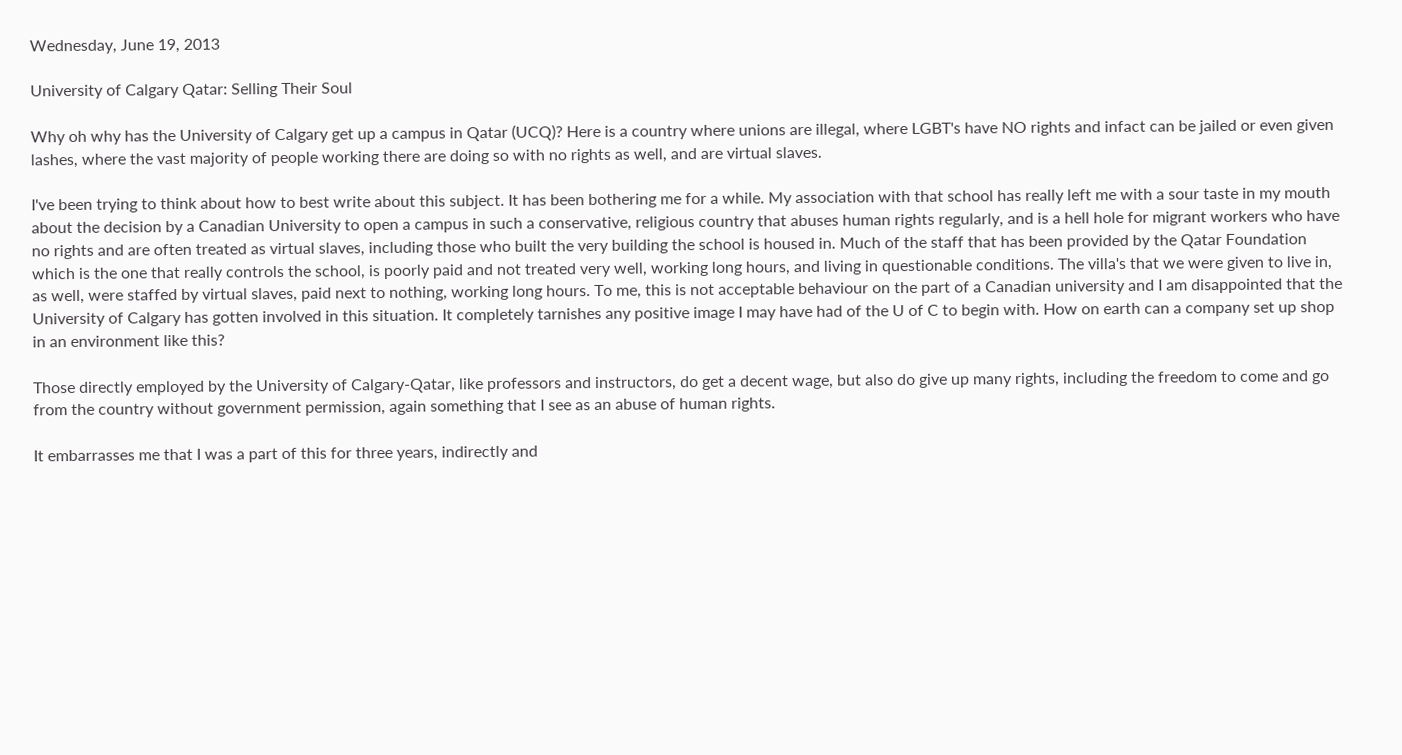Wednesday, June 19, 2013

University of Calgary Qatar: Selling Their Soul

Why oh why has the University of Calgary get up a campus in Qatar (UCQ)? Here is a country where unions are illegal, where LGBT's have NO rights and infact can be jailed or even given lashes, where the vast majority of people working there are doing so with no rights as well, and are virtual slaves.

I've been trying to think about how to best write about this subject. It has been bothering me for a while. My association with that school has really left me with a sour taste in my mouth about the decision by a Canadian University to open a campus in such a conservative, religious country that abuses human rights regularly, and is a hell hole for migrant workers who have no rights and are often treated as virtual slaves, including those who built the very building the school is housed in. Much of the staff that has been provided by the Qatar Foundation which is the one that really controls the school, is poorly paid and not treated very well, working long hours, and living in questionable conditions. The villa's that we were given to live in, as well, were staffed by virtual slaves, paid next to nothing, working long hours. To me, this is not acceptable behaviour on the part of a Canadian university and I am disappointed that the University of Calgary has gotten involved in this situation. It completely tarnishes any positive image I may have had of the U of C to begin with. How on earth can a company set up shop in an environment like this?

Those directly employed by the University of Calgary-Qatar, like professors and instructors, do get a decent wage, but also do give up many rights, including the freedom to come and go from the country without government permission, again something that I see as an abuse of human rights.

It embarrasses me that I was a part of this for three years, indirectly and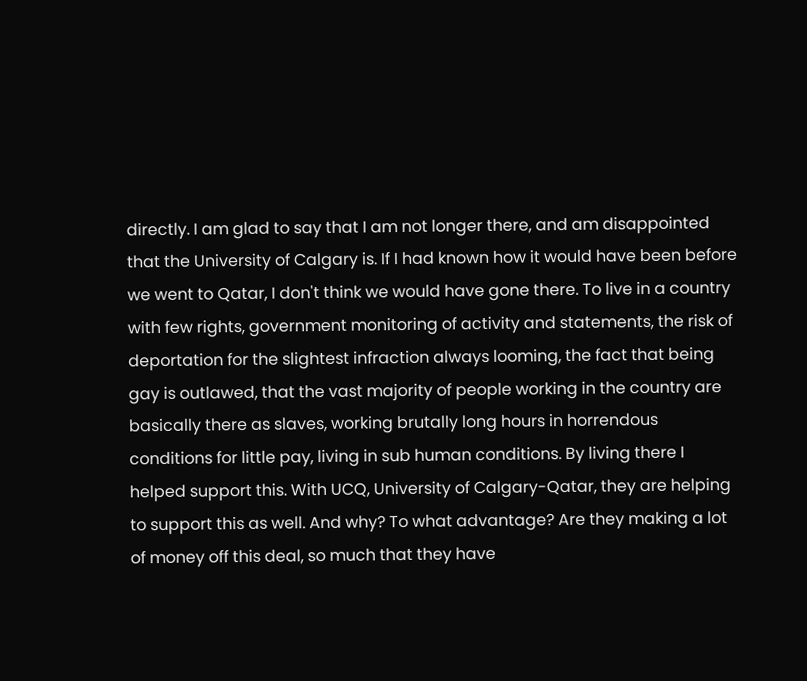directly. I am glad to say that I am not longer there, and am disappointed that the University of Calgary is. If I had known how it would have been before we went to Qatar, I don't think we would have gone there. To live in a country with few rights, government monitoring of activity and statements, the risk of deportation for the slightest infraction always looming, the fact that being gay is outlawed, that the vast majority of people working in the country are basically there as slaves, working brutally long hours in horrendous conditions for little pay, living in sub human conditions. By living there I helped support this. With UCQ, University of Calgary-Qatar, they are helping to support this as well. And why? To what advantage? Are they making a lot of money off this deal, so much that they have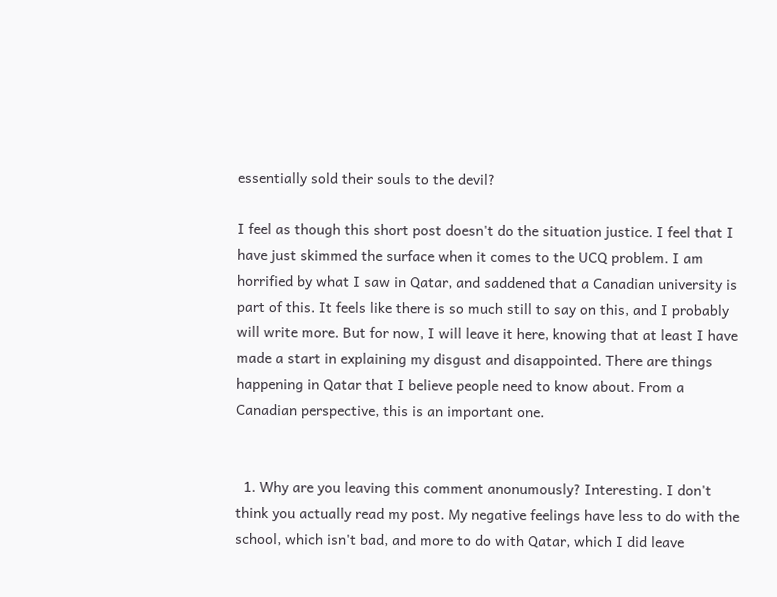essentially sold their souls to the devil?

I feel as though this short post doesn't do the situation justice. I feel that I have just skimmed the surface when it comes to the UCQ problem. I am horrified by what I saw in Qatar, and saddened that a Canadian university is part of this. It feels like there is so much still to say on this, and I probably will write more. But for now, I will leave it here, knowing that at least I have made a start in explaining my disgust and disappointed. There are things happening in Qatar that I believe people need to know about. From a Canadian perspective, this is an important one.


  1. Why are you leaving this comment anonumously? Interesting. I don't think you actually read my post. My negative feelings have less to do with the school, which isn't bad, and more to do with Qatar, which I did leave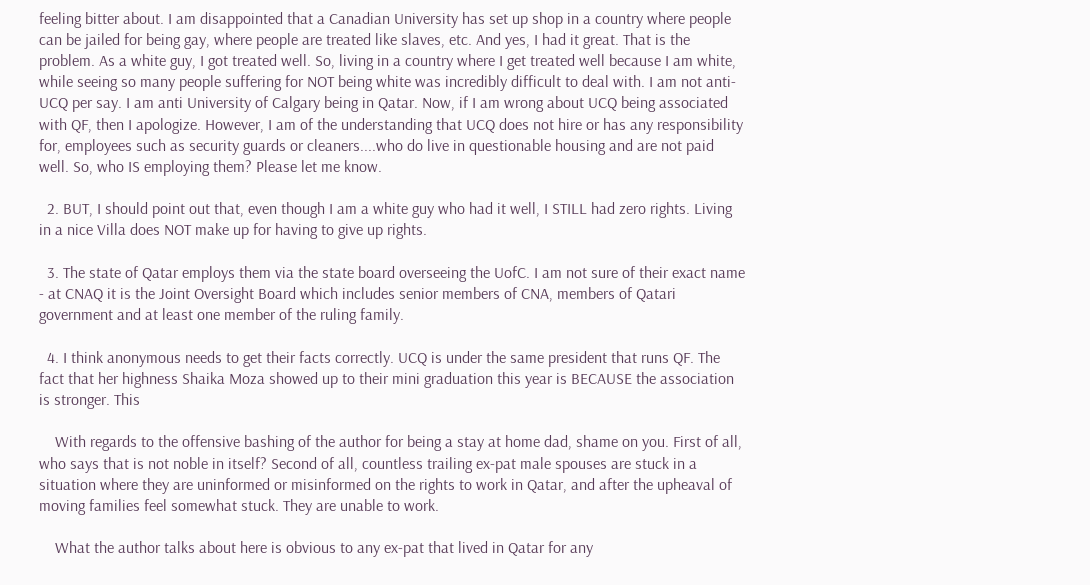feeling bitter about. I am disappointed that a Canadian University has set up shop in a country where people can be jailed for being gay, where people are treated like slaves, etc. And yes, I had it great. That is the problem. As a white guy, I got treated well. So, living in a country where I get treated well because I am white, while seeing so many people suffering for NOT being white was incredibly difficult to deal with. I am not anti-UCQ per say. I am anti University of Calgary being in Qatar. Now, if I am wrong about UCQ being associated with QF, then I apologize. However, I am of the understanding that UCQ does not hire or has any responsibility for, employees such as security guards or cleaners....who do live in questionable housing and are not paid well. So, who IS employing them? Please let me know.

  2. BUT, I should point out that, even though I am a white guy who had it well, I STILL had zero rights. Living in a nice Villa does NOT make up for having to give up rights.

  3. The state of Qatar employs them via the state board overseeing the UofC. I am not sure of their exact name - at CNAQ it is the Joint Oversight Board which includes senior members of CNA, members of Qatari government and at least one member of the ruling family.

  4. I think anonymous needs to get their facts correctly. UCQ is under the same president that runs QF. The fact that her highness Shaika Moza showed up to their mini graduation this year is BECAUSE the association is stronger. This

    With regards to the offensive bashing of the author for being a stay at home dad, shame on you. First of all, who says that is not noble in itself? Second of all, countless trailing ex-pat male spouses are stuck in a situation where they are uninformed or misinformed on the rights to work in Qatar, and after the upheaval of moving families feel somewhat stuck. They are unable to work.

    What the author talks about here is obvious to any ex-pat that lived in Qatar for any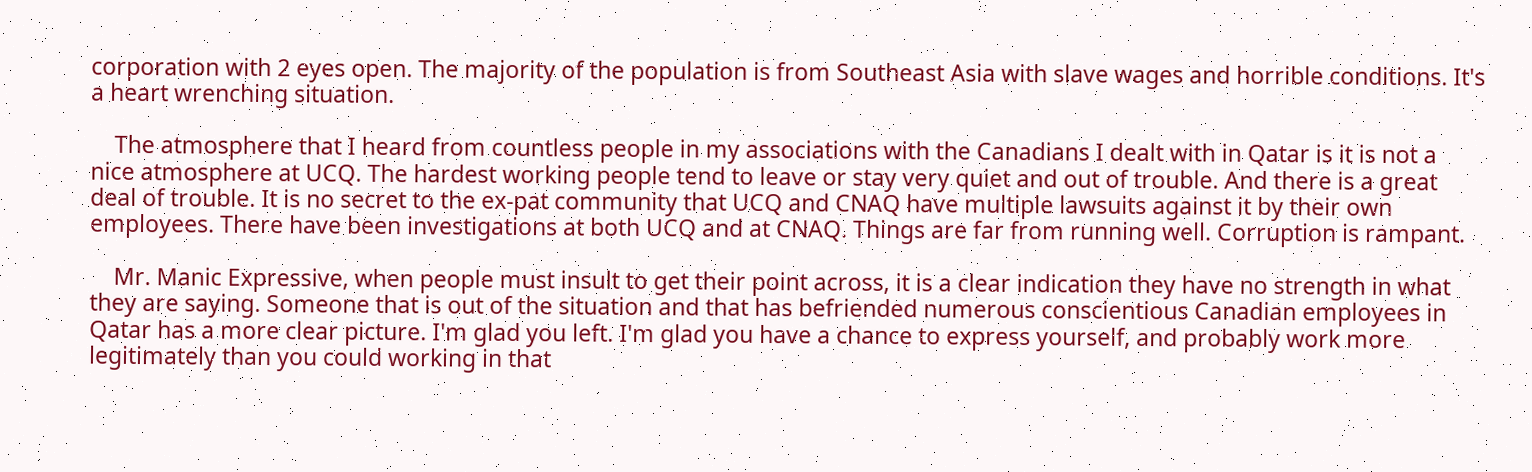corporation with 2 eyes open. The majority of the population is from Southeast Asia with slave wages and horrible conditions. It's a heart wrenching situation.

    The atmosphere that I heard from countless people in my associations with the Canadians I dealt with in Qatar is it is not a nice atmosphere at UCQ. The hardest working people tend to leave or stay very quiet and out of trouble. And there is a great deal of trouble. It is no secret to the ex-pat community that UCQ and CNAQ have multiple lawsuits against it by their own employees. There have been investigations at both UCQ and at CNAQ. Things are far from running well. Corruption is rampant.

    Mr. Manic Expressive, when people must insult to get their point across, it is a clear indication they have no strength in what they are saying. Someone that is out of the situation and that has befriended numerous conscientious Canadian employees in Qatar has a more clear picture. I'm glad you left. I'm glad you have a chance to express yourself, and probably work more legitimately than you could working in that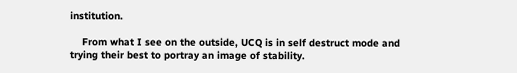institution.

    From what I see on the outside, UCQ is in self destruct mode and trying their best to portray an image of stability.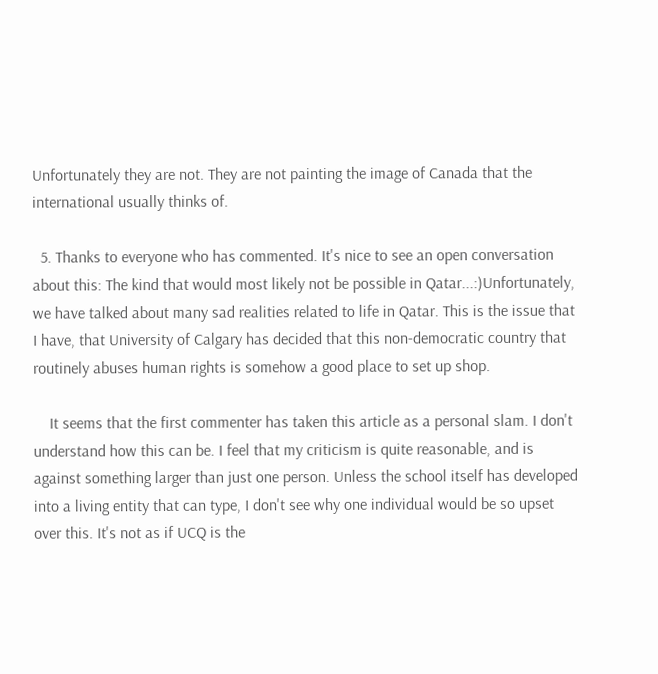Unfortunately they are not. They are not painting the image of Canada that the international usually thinks of.

  5. Thanks to everyone who has commented. It's nice to see an open conversation about this: The kind that would most likely not be possible in Qatar...:)Unfortunately, we have talked about many sad realities related to life in Qatar. This is the issue that I have, that University of Calgary has decided that this non-democratic country that routinely abuses human rights is somehow a good place to set up shop.

    It seems that the first commenter has taken this article as a personal slam. I don't understand how this can be. I feel that my criticism is quite reasonable, and is against something larger than just one person. Unless the school itself has developed into a living entity that can type, I don't see why one individual would be so upset over this. It's not as if UCQ is the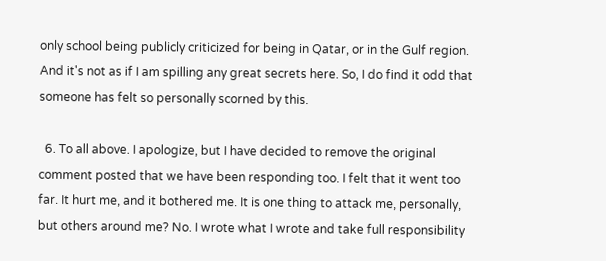only school being publicly criticized for being in Qatar, or in the Gulf region. And it's not as if I am spilling any great secrets here. So, I do find it odd that someone has felt so personally scorned by this.

  6. To all above. I apologize, but I have decided to remove the original comment posted that we have been responding too. I felt that it went too far. It hurt me, and it bothered me. It is one thing to attack me, personally, but others around me? No. I wrote what I wrote and take full responsibility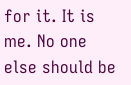for it. It is me. No one else should be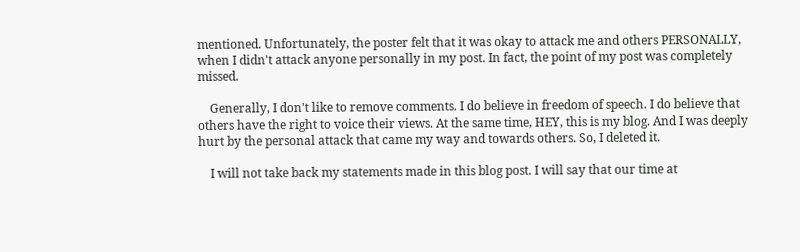mentioned. Unfortunately, the poster felt that it was okay to attack me and others PERSONALLY, when I didn't attack anyone personally in my post. In fact, the point of my post was completely missed.

    Generally, I don't like to remove comments. I do believe in freedom of speech. I do believe that others have the right to voice their views. At the same time, HEY, this is my blog. And I was deeply hurt by the personal attack that came my way and towards others. So, I deleted it.

    I will not take back my statements made in this blog post. I will say that our time at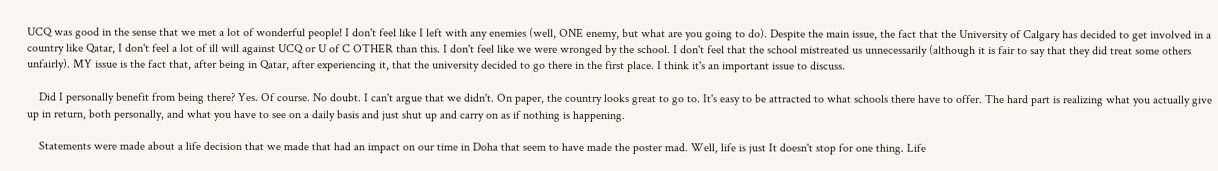UCQ was good in the sense that we met a lot of wonderful people! I don't feel like I left with any enemies (well, ONE enemy, but what are you going to do). Despite the main issue, the fact that the University of Calgary has decided to get involved in a country like Qatar, I don't feel a lot of ill will against UCQ or U of C OTHER than this. I don't feel like we were wronged by the school. I don't feel that the school mistreated us unnecessarily (although it is fair to say that they did treat some others unfairly). MY issue is the fact that, after being in Qatar, after experiencing it, that the university decided to go there in the first place. I think it's an important issue to discuss.

    Did I personally benefit from being there? Yes. Of course. No doubt. I can't argue that we didn't. On paper, the country looks great to go to. It's easy to be attracted to what schools there have to offer. The hard part is realizing what you actually give up in return, both personally, and what you have to see on a daily basis and just shut up and carry on as if nothing is happening.

    Statements were made about a life decision that we made that had an impact on our time in Doha that seem to have made the poster mad. Well, life is just It doesn't stop for one thing. Life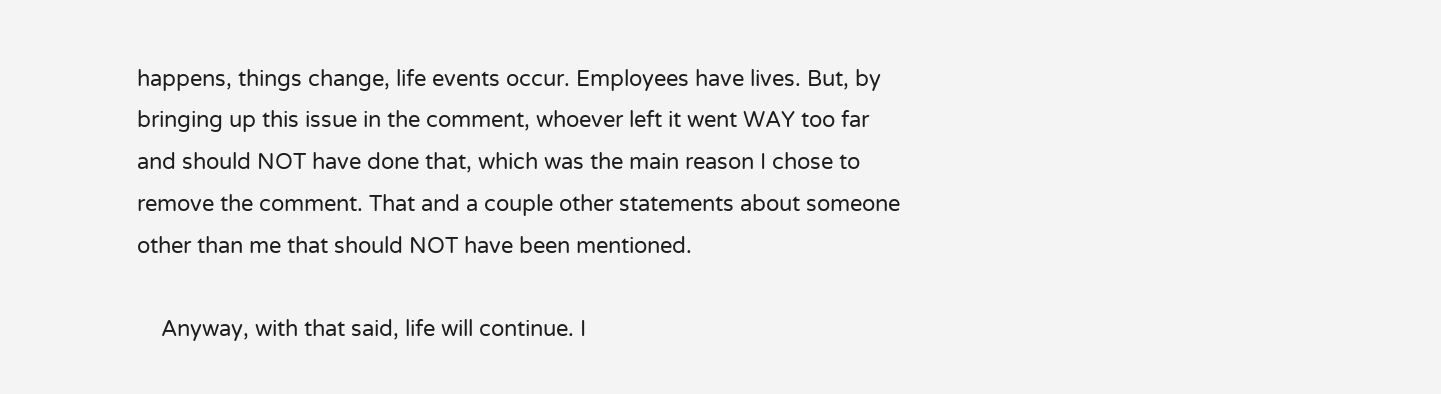happens, things change, life events occur. Employees have lives. But, by bringing up this issue in the comment, whoever left it went WAY too far and should NOT have done that, which was the main reason I chose to remove the comment. That and a couple other statements about someone other than me that should NOT have been mentioned.

    Anyway, with that said, life will continue. I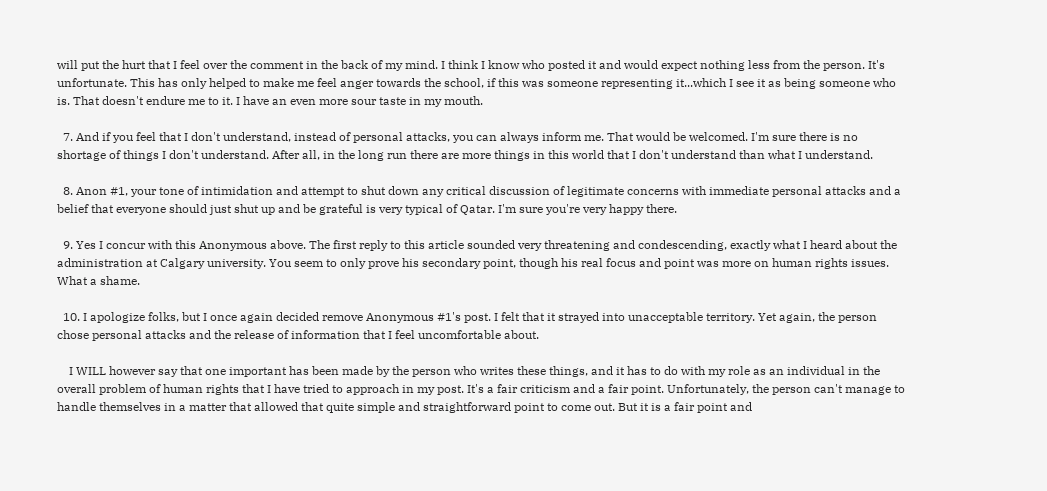will put the hurt that I feel over the comment in the back of my mind. I think I know who posted it and would expect nothing less from the person. It's unfortunate. This has only helped to make me feel anger towards the school, if this was someone representing it...which I see it as being someone who is. That doesn't endure me to it. I have an even more sour taste in my mouth.

  7. And if you feel that I don't understand, instead of personal attacks, you can always inform me. That would be welcomed. I'm sure there is no shortage of things I don't understand. After all, in the long run there are more things in this world that I don't understand than what I understand.

  8. Anon #1, your tone of intimidation and attempt to shut down any critical discussion of legitimate concerns with immediate personal attacks and a belief that everyone should just shut up and be grateful is very typical of Qatar. I'm sure you're very happy there.

  9. Yes I concur with this Anonymous above. The first reply to this article sounded very threatening and condescending, exactly what I heard about the administration at Calgary university. You seem to only prove his secondary point, though his real focus and point was more on human rights issues. What a shame.

  10. I apologize folks, but I once again decided remove Anonymous #1's post. I felt that it strayed into unacceptable territory. Yet again, the person chose personal attacks and the release of information that I feel uncomfortable about.

    I WILL however say that one important has been made by the person who writes these things, and it has to do with my role as an individual in the overall problem of human rights that I have tried to approach in my post. It's a fair criticism and a fair point. Unfortunately, the person can't manage to handle themselves in a matter that allowed that quite simple and straightforward point to come out. But it is a fair point and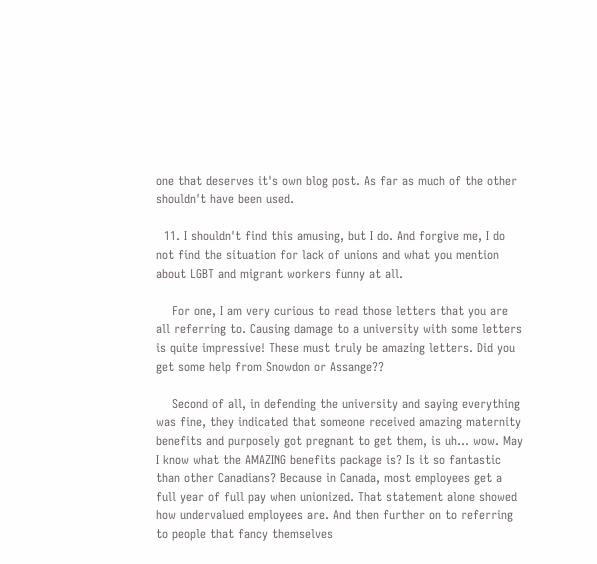one that deserves it's own blog post. As far as much of the other shouldn't have been used.

  11. I shouldn't find this amusing, but I do. And forgive me, I do not find the situation for lack of unions and what you mention about LGBT and migrant workers funny at all.

    For one, I am very curious to read those letters that you are all referring to. Causing damage to a university with some letters is quite impressive! These must truly be amazing letters. Did you get some help from Snowdon or Assange??

    Second of all, in defending the university and saying everything was fine, they indicated that someone received amazing maternity benefits and purposely got pregnant to get them, is uh... wow. May I know what the AMAZING benefits package is? Is it so fantastic than other Canadians? Because in Canada, most employees get a full year of full pay when unionized. That statement alone showed how undervalued employees are. And then further on to referring to people that fancy themselves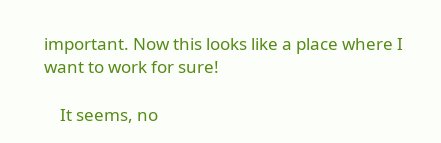important. Now this looks like a place where I want to work for sure!

    It seems, no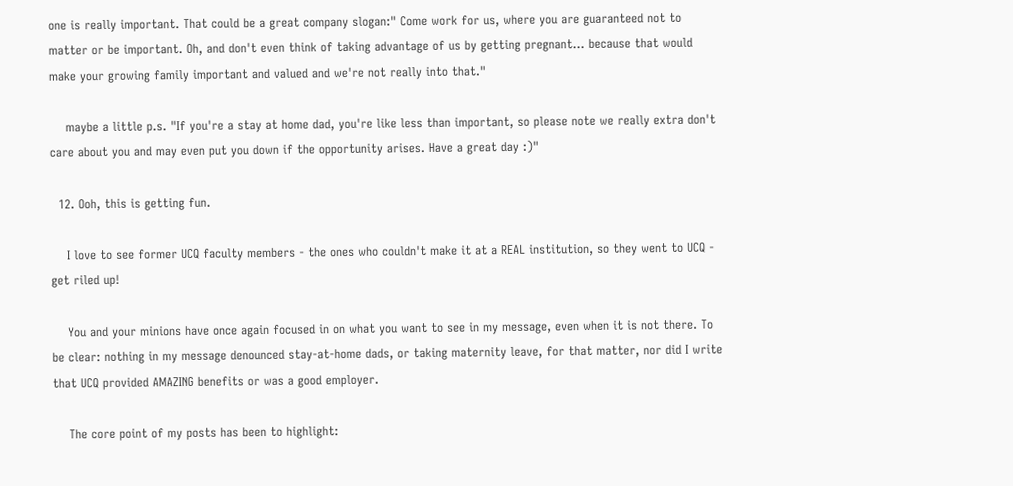one is really important. That could be a great company slogan:" Come work for us, where you are guaranteed not to matter or be important. Oh, and don't even think of taking advantage of us by getting pregnant... because that would make your growing family important and valued and we're not really into that."

    maybe a little p.s. "If you're a stay at home dad, you're like less than important, so please note we really extra don't care about you and may even put you down if the opportunity arises. Have a great day :)"

  12. Ooh, this is getting fun.

    I love to see former UCQ faculty members - the ones who couldn't make it at a REAL institution, so they went to UCQ - get riled up!

    You and your minions have once again focused in on what you want to see in my message, even when it is not there. To be clear: nothing in my message denounced stay-at-home dads, or taking maternity leave, for that matter, nor did I write that UCQ provided AMAZING benefits or was a good employer.

    The core point of my posts has been to highlight: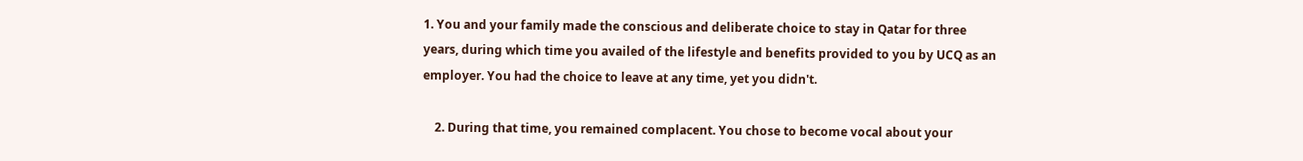1. You and your family made the conscious and deliberate choice to stay in Qatar for three years, during which time you availed of the lifestyle and benefits provided to you by UCQ as an employer. You had the choice to leave at any time, yet you didn't.

    2. During that time, you remained complacent. You chose to become vocal about your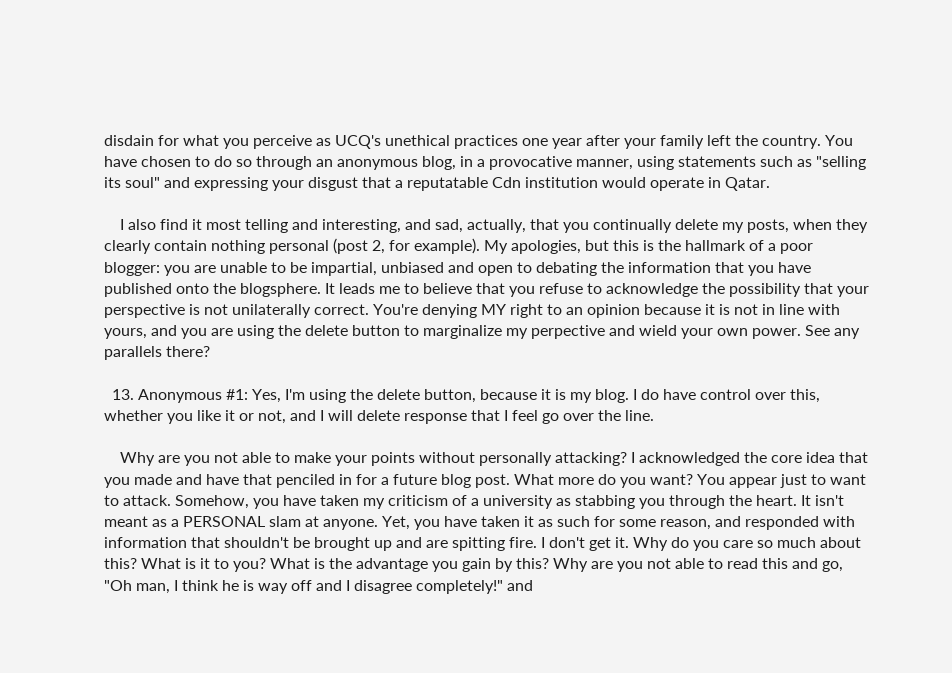disdain for what you perceive as UCQ's unethical practices one year after your family left the country. You have chosen to do so through an anonymous blog, in a provocative manner, using statements such as "selling its soul" and expressing your disgust that a reputatable Cdn institution would operate in Qatar.

    I also find it most telling and interesting, and sad, actually, that you continually delete my posts, when they clearly contain nothing personal (post 2, for example). My apologies, but this is the hallmark of a poor blogger: you are unable to be impartial, unbiased and open to debating the information that you have published onto the blogsphere. It leads me to believe that you refuse to acknowledge the possibility that your perspective is not unilaterally correct. You're denying MY right to an opinion because it is not in line with yours, and you are using the delete button to marginalize my perpective and wield your own power. See any parallels there?

  13. Anonymous #1: Yes, I'm using the delete button, because it is my blog. I do have control over this, whether you like it or not, and I will delete response that I feel go over the line.

    Why are you not able to make your points without personally attacking? I acknowledged the core idea that you made and have that penciled in for a future blog post. What more do you want? You appear just to want to attack. Somehow, you have taken my criticism of a university as stabbing you through the heart. It isn't meant as a PERSONAL slam at anyone. Yet, you have taken it as such for some reason, and responded with information that shouldn't be brought up and are spitting fire. I don't get it. Why do you care so much about this? What is it to you? What is the advantage you gain by this? Why are you not able to read this and go, "Oh man, I think he is way off and I disagree completely!" and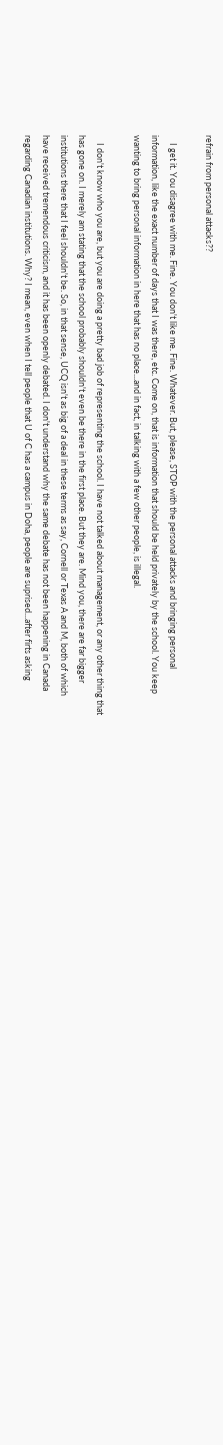refrain from personal attacks??

    I get it. You disagree with me. Fine. You don't like me. Fine. Whatever. But, please, STOP with the personal attacks and bringing personal information, like the exact number of days that I was there, etc. Come on, that is information that should be held privately by the school. You keep wanting to bring personal information in here that has no place...and in fact, in talking with a few other people, is illegal.

    I don't know who you are, but you are doing a pretty bad job of representing the school. I have not talked about management, or any other thing that has gone on. I merely am stating that the school probably shouldn't even be there in the first place. But they are. Mind you, there are far bigger institutions there that I feel shouldn't be. So, in that sense, UCQ isn't as big of a deal in these terms as say, Cornell or Texas A and M, both of which have received tremendous criticism, and it has been openly debated. I don't understand why the same debate has not been happening in Canada regarding Canadian institutions. Why? I mean, even when I tell people that U of C has a campus in Doha, people are suprised...after firts asking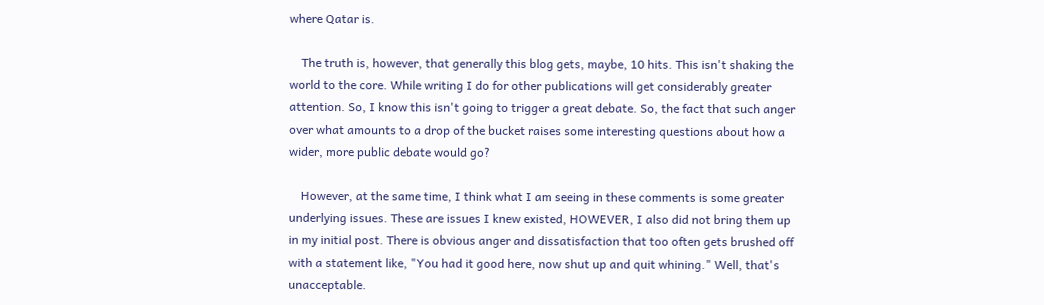where Qatar is.

    The truth is, however, that generally this blog gets, maybe, 10 hits. This isn't shaking the world to the core. While writing I do for other publications will get considerably greater attention. So, I know this isn't going to trigger a great debate. So, the fact that such anger over what amounts to a drop of the bucket raises some interesting questions about how a wider, more public debate would go?

    However, at the same time, I think what I am seeing in these comments is some greater underlying issues. These are issues I knew existed, HOWEVER, I also did not bring them up in my initial post. There is obvious anger and dissatisfaction that too often gets brushed off with a statement like, "You had it good here, now shut up and quit whining." Well, that's unacceptable.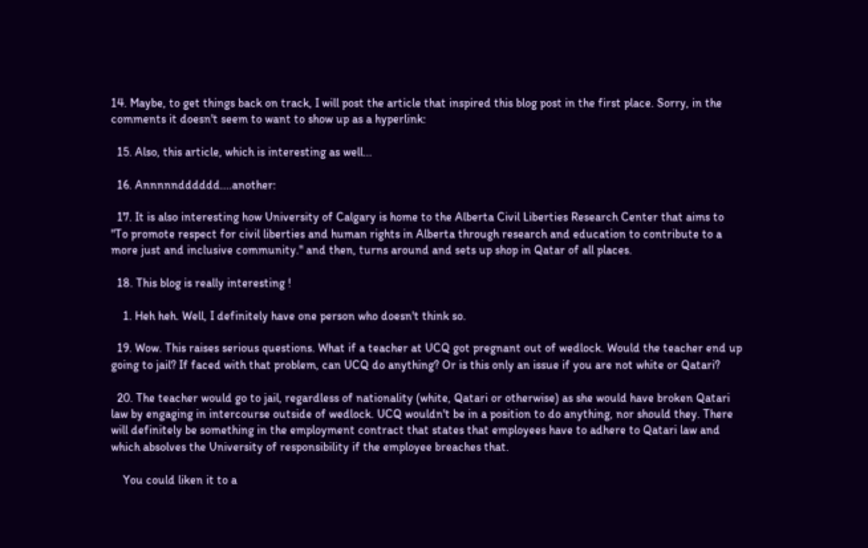14. Maybe, to get things back on track, I will post the article that inspired this blog post in the first place. Sorry, in the comments it doesn't seem to want to show up as a hyperlink:

  15. Also, this article, which is interesting as well...

  16. Annnnndddddd....another:

  17. It is also interesting how University of Calgary is home to the Alberta Civil Liberties Research Center that aims to "To promote respect for civil liberties and human rights in Alberta through research and education to contribute to a more just and inclusive community." and then, turns around and sets up shop in Qatar of all places.

  18. This blog is really interesting !

    1. Heh heh. Well, I definitely have one person who doesn't think so.

  19. Wow. This raises serious questions. What if a teacher at UCQ got pregnant out of wedlock. Would the teacher end up going to jail? If faced with that problem, can UCQ do anything? Or is this only an issue if you are not white or Qatari?

  20. The teacher would go to jail, regardless of nationality (white, Qatari or otherwise) as she would have broken Qatari law by engaging in intercourse outside of wedlock. UCQ wouldn't be in a position to do anything, nor should they. There will definitely be something in the employment contract that states that employees have to adhere to Qatari law and which absolves the University of responsibility if the employee breaches that.

    You could liken it to a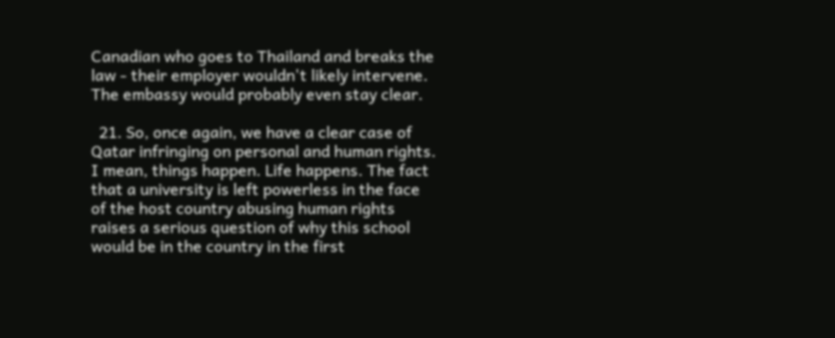Canadian who goes to Thailand and breaks the law - their employer wouldn't likely intervene. The embassy would probably even stay clear.

  21. So, once again, we have a clear case of Qatar infringing on personal and human rights. I mean, things happen. Life happens. The fact that a university is left powerless in the face of the host country abusing human rights raises a serious question of why this school would be in the country in the first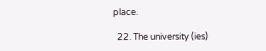place.

  22. The university (ies)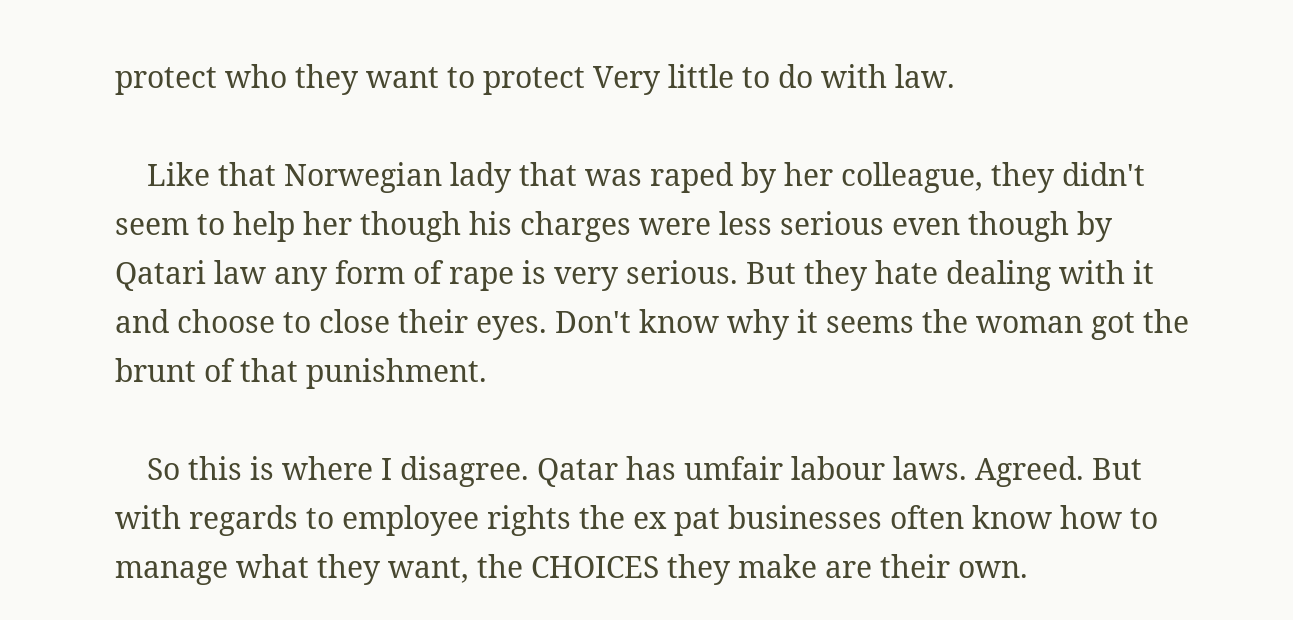protect who they want to protect Very little to do with law.

    Like that Norwegian lady that was raped by her colleague, they didn't seem to help her though his charges were less serious even though by Qatari law any form of rape is very serious. But they hate dealing with it and choose to close their eyes. Don't know why it seems the woman got the brunt of that punishment.

    So this is where I disagree. Qatar has umfair labour laws. Agreed. But with regards to employee rights the ex pat businesses often know how to manage what they want, the CHOICES they make are their own.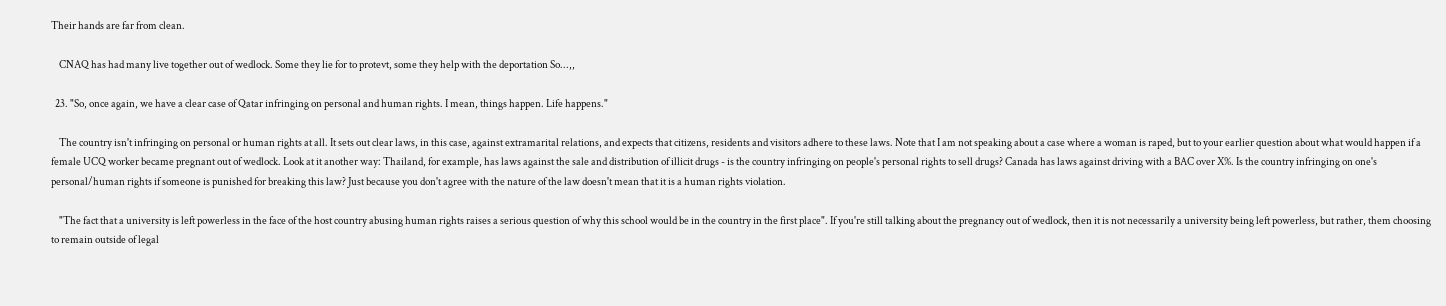Their hands are far from clean.

    CNAQ has had many live together out of wedlock. Some they lie for to protevt, some they help with the deportation So...,,

  23. "So, once again, we have a clear case of Qatar infringing on personal and human rights. I mean, things happen. Life happens."

    The country isn't infringing on personal or human rights at all. It sets out clear laws, in this case, against extramarital relations, and expects that citizens, residents and visitors adhere to these laws. Note that I am not speaking about a case where a woman is raped, but to your earlier question about what would happen if a female UCQ worker became pregnant out of wedlock. Look at it another way: Thailand, for example, has laws against the sale and distribution of illicit drugs - is the country infringing on people's personal rights to sell drugs? Canada has laws against driving with a BAC over X%. Is the country infringing on one's personal/human rights if someone is punished for breaking this law? Just because you don't agree with the nature of the law doesn't mean that it is a human rights violation.

    "The fact that a university is left powerless in the face of the host country abusing human rights raises a serious question of why this school would be in the country in the first place". If you're still talking about the pregnancy out of wedlock, then it is not necessarily a university being left powerless, but rather, them choosing to remain outside of legal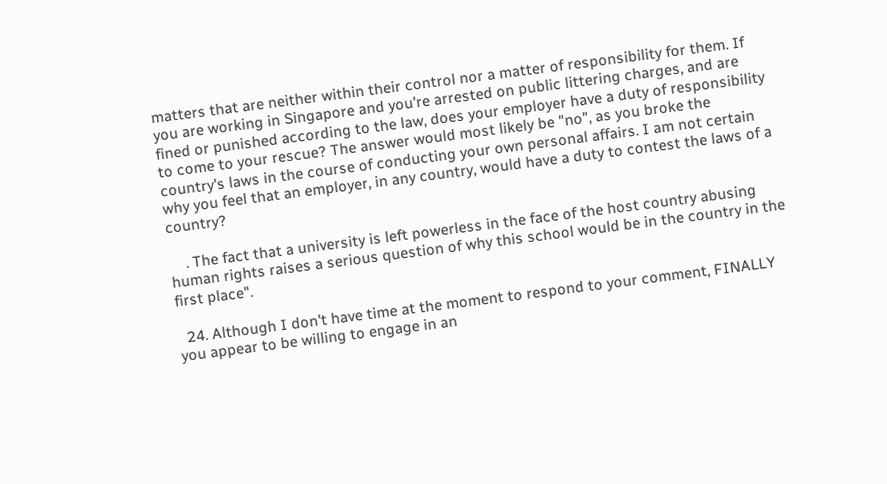matters that are neither within their control nor a matter of responsibility for them. If you are working in Singapore and you're arrested on public littering charges, and are fined or punished according to the law, does your employer have a duty of responsibility to come to your rescue? The answer would most likely be "no", as you broke the country's laws in the course of conducting your own personal affairs. I am not certain why you feel that an employer, in any country, would have a duty to contest the laws of a country?

    . The fact that a university is left powerless in the face of the host country abusing human rights raises a serious question of why this school would be in the country in the first place".

  24. Although I don't have time at the moment to respond to your comment, FINALLY you appear to be willing to engage in an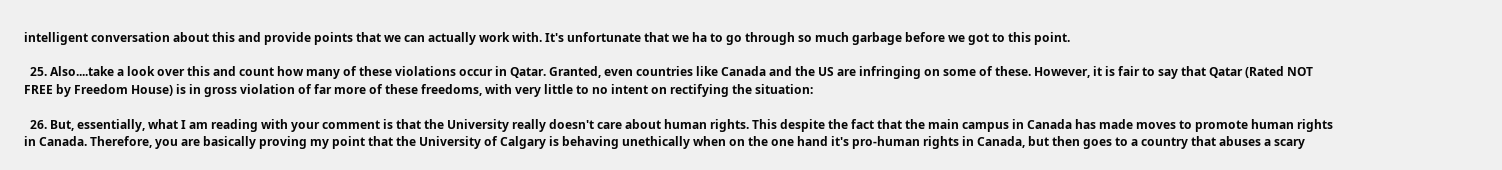intelligent conversation about this and provide points that we can actually work with. It's unfortunate that we ha to go through so much garbage before we got to this point.

  25. Also....take a look over this and count how many of these violations occur in Qatar. Granted, even countries like Canada and the US are infringing on some of these. However, it is fair to say that Qatar (Rated NOT FREE by Freedom House) is in gross violation of far more of these freedoms, with very little to no intent on rectifying the situation:

  26. But, essentially, what I am reading with your comment is that the University really doesn't care about human rights. This despite the fact that the main campus in Canada has made moves to promote human rights in Canada. Therefore, you are basically proving my point that the University of Calgary is behaving unethically when on the one hand it's pro-human rights in Canada, but then goes to a country that abuses a scary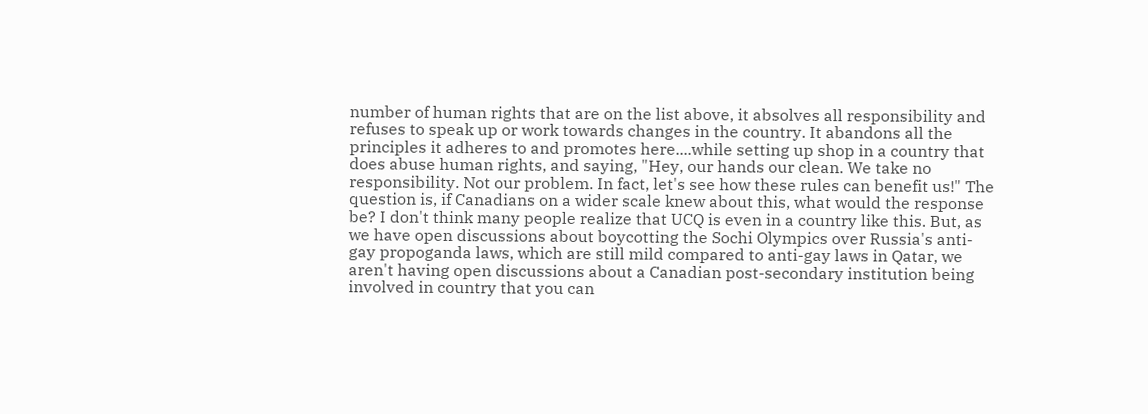number of human rights that are on the list above, it absolves all responsibility and refuses to speak up or work towards changes in the country. It abandons all the principles it adheres to and promotes here....while setting up shop in a country that does abuse human rights, and saying, "Hey, our hands our clean. We take no responsibility. Not our problem. In fact, let's see how these rules can benefit us!" The question is, if Canadians on a wider scale knew about this, what would the response be? I don't think many people realize that UCQ is even in a country like this. But, as we have open discussions about boycotting the Sochi Olympics over Russia's anti-gay propoganda laws, which are still mild compared to anti-gay laws in Qatar, we aren't having open discussions about a Canadian post-secondary institution being involved in country that you can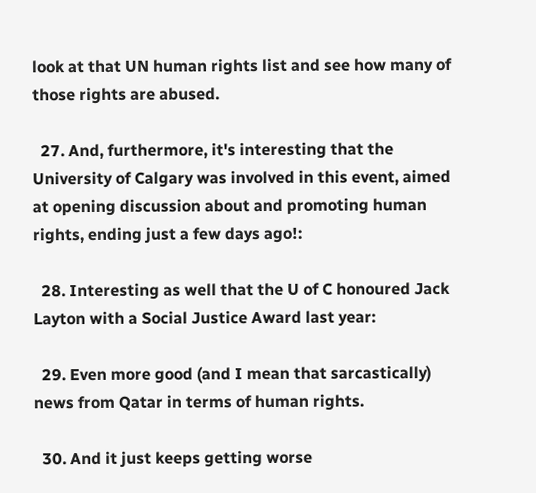look at that UN human rights list and see how many of those rights are abused.

  27. And, furthermore, it's interesting that the University of Calgary was involved in this event, aimed at opening discussion about and promoting human rights, ending just a few days ago!:

  28. Interesting as well that the U of C honoured Jack Layton with a Social Justice Award last year:

  29. Even more good (and I mean that sarcastically) news from Qatar in terms of human rights.

  30. And it just keeps getting worse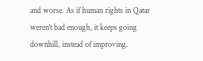and worse. As if human rights in Qatar weren't bad enough, it keeps going downhill, instead of improving.